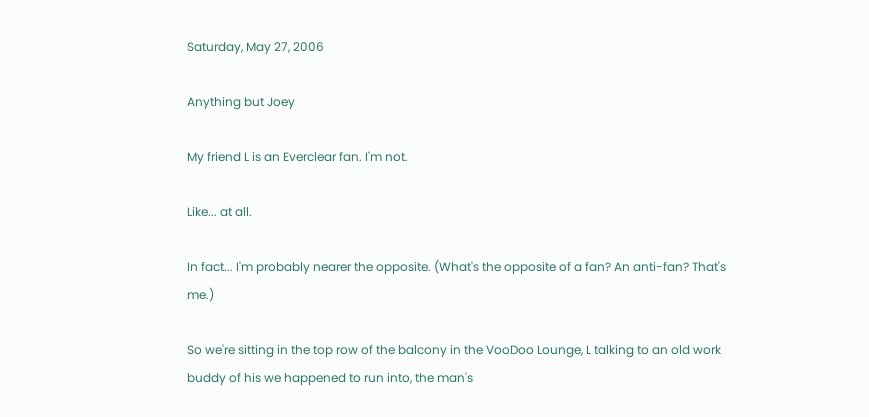Saturday, May 27, 2006

Anything but Joey

My friend L is an Everclear fan. I'm not.

Like... at all.

In fact... I'm probably nearer the opposite. (What's the opposite of a fan? An anti-fan? That's me.)

So we're sitting in the top row of the balcony in the VooDoo Lounge, L talking to an old work buddy of his we happened to run into, the man's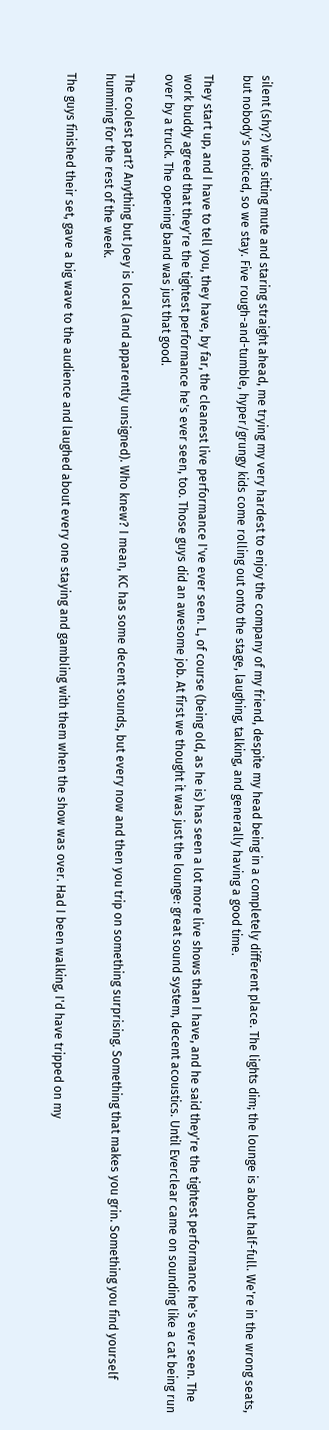silent (shy?) wife sitting mute and staring straight ahead, me trying my very hardest to enjoy the company of my friend, despite my head being in a completely different place. The lights dim; the lounge is about half-full. We're in the wrong seats, but nobody's noticed, so we stay. Five rough-and-tumble, hyper/grungy kids come rolling out onto the stage, laughing, talking, and generally having a good time.

They start up, and I have to tell you, they have, by far, the cleanest live performance I've ever seen. L, of course (being old, as he is) has seen a lot more live shows than I have, and he said they're the tightest performance he's ever seen. The work buddy agreed that they're the tightest performance he's ever seen, too. Those guys did an awesome job. At first we thought it was just the lounge: great sound system, decent acoustics. Until Everclear came on sounding like a cat being run over by a truck. The opening band was just that good.

The coolest part? Anything but Joey is local (and apparently unsigned). Who knew? I mean, KC has some decent sounds, but every now and then you trip on something surprising. Something that makes you grin. Something you find yourself humming for the rest of the week.

The guys finished their set, gave a big wave to the audience and laughed about every one staying and gambling with them when the show was over. Had I been walking, I'd have tripped on my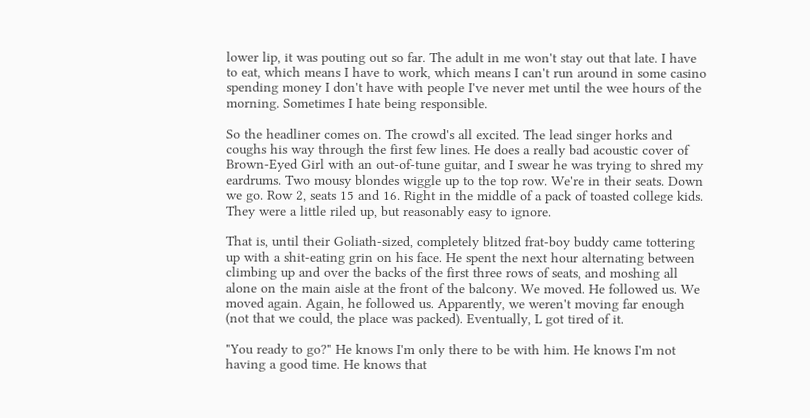lower lip, it was pouting out so far. The adult in me won't stay out that late. I have to eat, which means I have to work, which means I can't run around in some casino spending money I don't have with people I've never met until the wee hours of the morning. Sometimes I hate being responsible.

So the headliner comes on. The crowd's all excited. The lead singer horks and coughs his way through the first few lines. He does a really bad acoustic cover of Brown-Eyed Girl with an out-of-tune guitar, and I swear he was trying to shred my eardrums. Two mousy blondes wiggle up to the top row. We're in their seats. Down we go. Row 2, seats 15 and 16. Right in the middle of a pack of toasted college kids. They were a little riled up, but reasonably easy to ignore.

That is, until their Goliath-sized, completely blitzed frat-boy buddy came tottering up with a shit-eating grin on his face. He spent the next hour alternating between climbing up and over the backs of the first three rows of seats, and moshing all alone on the main aisle at the front of the balcony. We moved. He followed us. We moved again. Again, he followed us. Apparently, we weren't moving far enough (not that we could, the place was packed). Eventually, L got tired of it.

"You ready to go?" He knows I'm only there to be with him. He knows I'm not having a good time. He knows that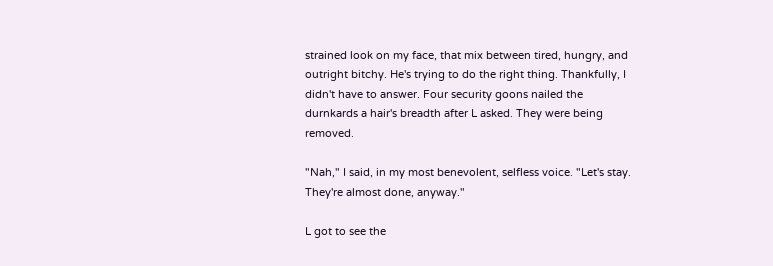strained look on my face, that mix between tired, hungry, and outright bitchy. He's trying to do the right thing. Thankfully, I didn't have to answer. Four security goons nailed the durnkards a hair's breadth after L asked. They were being removed.

"Nah," I said, in my most benevolent, selfless voice. "Let's stay. They're almost done, anyway."

L got to see the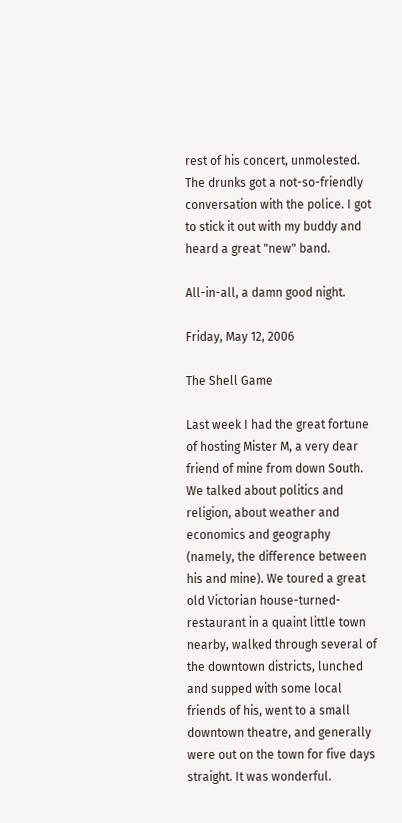rest of his concert, unmolested. The drunks got a not-so-friendly conversation with the police. I got to stick it out with my buddy and heard a great "new" band.

All-in-all, a damn good night.

Friday, May 12, 2006

The Shell Game

Last week I had the great fortune of hosting Mister M, a very dear friend of mine from down South. We talked about politics and religion, about weather and economics and geography (namely, the difference between his and mine). We toured a great old Victorian house-turned-restaurant in a quaint little town nearby, walked through several of the downtown districts, lunched and supped with some local friends of his, went to a small downtown theatre, and generally were out on the town for five days straight. It was wonderful.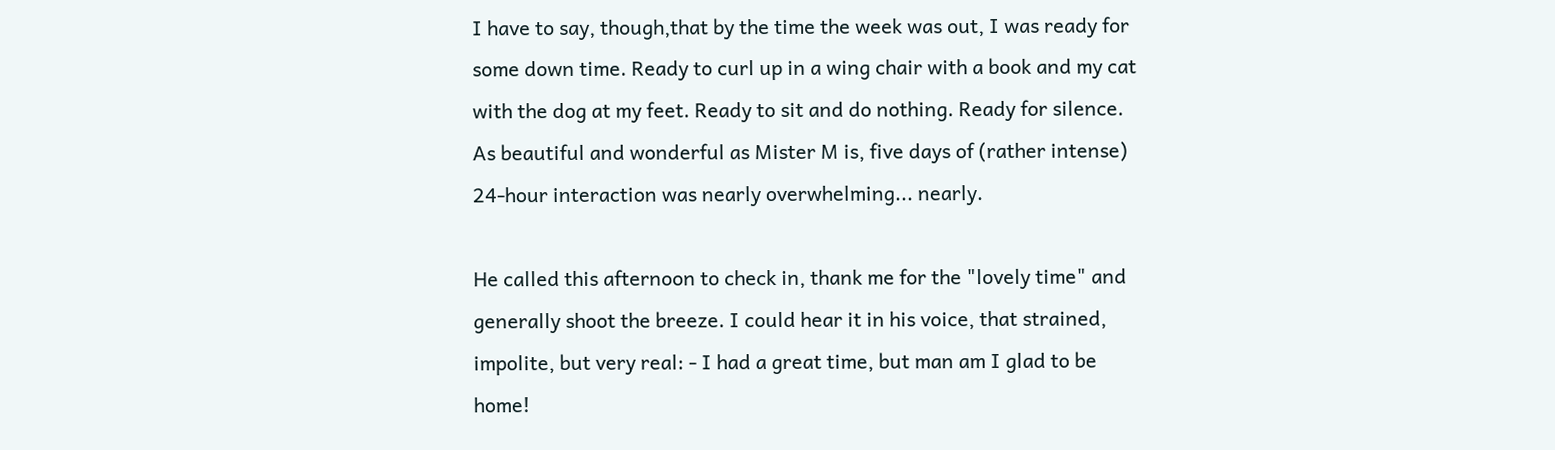I have to say, though,that by the time the week was out, I was ready for some down time. Ready to curl up in a wing chair with a book and my cat with the dog at my feet. Ready to sit and do nothing. Ready for silence. As beautiful and wonderful as Mister M is, five days of (rather intense) 24-hour interaction was nearly overwhelming... nearly.

He called this afternoon to check in, thank me for the "lovely time" and generally shoot the breeze. I could hear it in his voice, that strained, impolite, but very real: - I had a great time, but man am I glad to be home!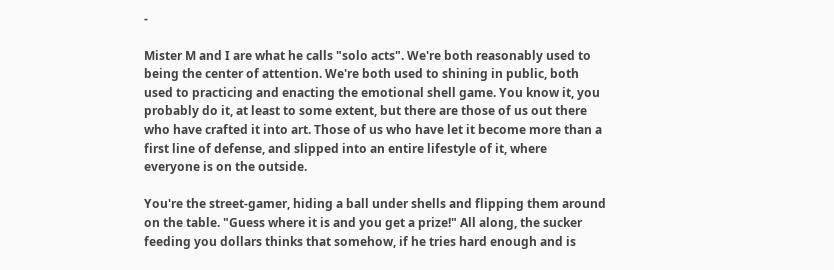-

Mister M and I are what he calls "solo acts". We're both reasonably used to being the center of attention. We're both used to shining in public, both used to practicing and enacting the emotional shell game. You know it, you probably do it, at least to some extent, but there are those of us out there who have crafted it into art. Those of us who have let it become more than a first line of defense, and slipped into an entire lifestyle of it, where
everyone is on the outside.

You're the street-gamer, hiding a ball under shells and flipping them around on the table. "Guess where it is and you get a prize!" All along, the sucker feeding you dollars thinks that somehow, if he tries hard enough and is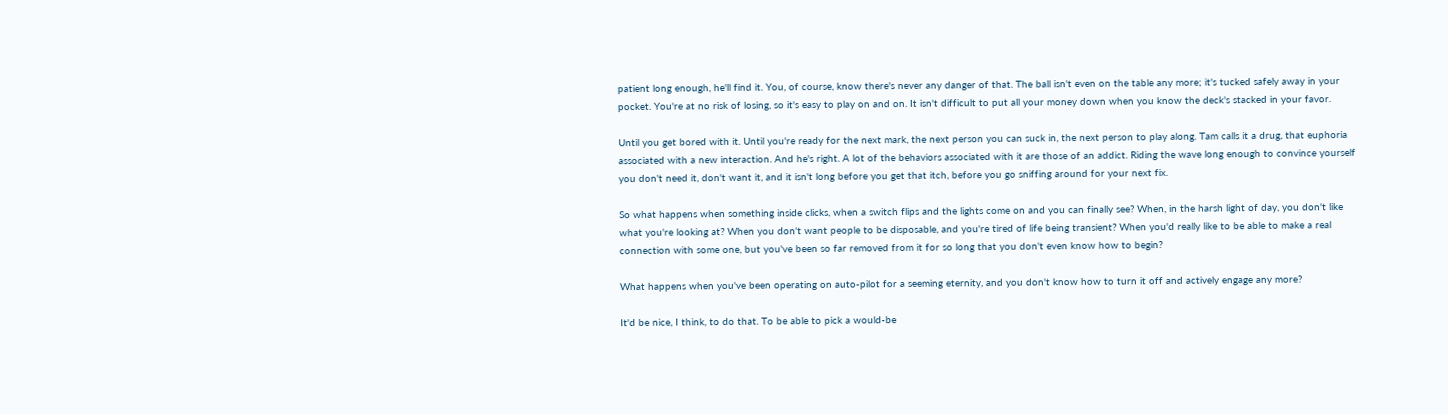patient long enough, he'll find it. You, of course, know there's never any danger of that. The ball isn't even on the table any more; it's tucked safely away in your pocket. You're at no risk of losing, so it's easy to play on and on. It isn't difficult to put all your money down when you know the deck's stacked in your favor.

Until you get bored with it. Until you're ready for the next mark, the next person you can suck in, the next person to play along. Tam calls it a drug, that euphoria associated with a new interaction. And he's right. A lot of the behaviors associated with it are those of an addict. Riding the wave long enough to convince yourself you don't need it, don't want it, and it isn't long before you get that itch, before you go sniffing around for your next fix.

So what happens when something inside clicks, when a switch flips and the lights come on and you can finally see? When, in the harsh light of day, you don't like what you're looking at? When you don't want people to be disposable, and you're tired of life being transient? When you'd really like to be able to make a real connection with some one, but you've been so far removed from it for so long that you don't even know how to begin?

What happens when you've been operating on auto-pilot for a seeming eternity, and you don't know how to turn it off and actively engage any more?

It'd be nice, I think, to do that. To be able to pick a would-be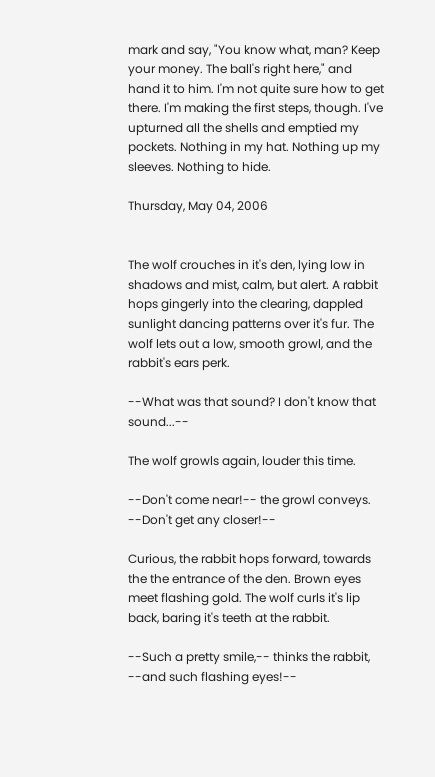mark and say, "You know what, man? Keep your money. The ball's right here," and hand it to him. I'm not quite sure how to get there. I'm making the first steps, though. I've upturned all the shells and emptied my pockets. Nothing in my hat. Nothing up my sleeves. Nothing to hide.

Thursday, May 04, 2006


The wolf crouches in it's den, lying low in shadows and mist, calm, but alert. A rabbit hops gingerly into the clearing, dappled sunlight dancing patterns over it's fur. The wolf lets out a low, smooth growl, and the rabbit's ears perk.

--What was that sound? I don't know that sound...--

The wolf growls again, louder this time.

--Don't come near!-- the growl conveys. --Don't get any closer!--

Curious, the rabbit hops forward, towards the the entrance of the den. Brown eyes meet flashing gold. The wolf curls it's lip back, baring it's teeth at the rabbit.

--Such a pretty smile,-- thinks the rabbit, --and such flashing eyes!--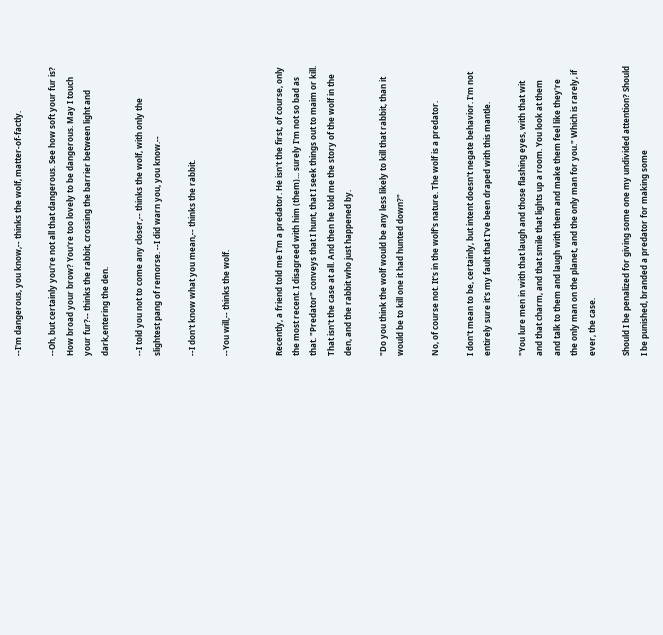--I'm dangerous, you know,-- thinks the wolf, matter-of-factly.

--Oh, but certainly you're not all that dangerous. See how soft your fur is? How broad your brow? You're too lovely to be dangerous. May I touch your fur?-- thinks the rabbit, crossing the barrier between light and dark,entering the den.

--I told you not to come any closer,-- thinks the wolf, with only the slightest pang of remorse. --I did warn you, you know.--

--I don't know what you mean,-- thinks the rabbit.

--You will,-- thinks the wolf.


Recently, a friend told me I'm a predator. He isn't the first, of course, only the most recent. I disagreed with him (them)... surely I'm not so bad as that. "Predator" conveys that I hunt, that I seek things out to maim or kill. That isn't the case at all. And then he told me the story of the wolf in the den, and the rabbit who just happened by.

"Do you think the wolf would be any less likely to kill that rabbit, than it would be to kill one it had hunted down?"

No, of course not. It's in the wolf's nature. The wolf is a predator.

I don't mean to be, certainly, but intent doesn't negate behavior. I'm not entirely sure it's my fault that I've been draped with this mantle.

"You lure men in with that laugh and those flashing eyes, with that wit and that charm, and that smile that lights up a room. You look at them and talk to them and laugh with them and make them feel like they're the only man on the planet, and the only man for you." Which is rarely, if ever, the case.

Should I be penalized for giving some one my undivided attention? Should I be punished, branded a predator for making some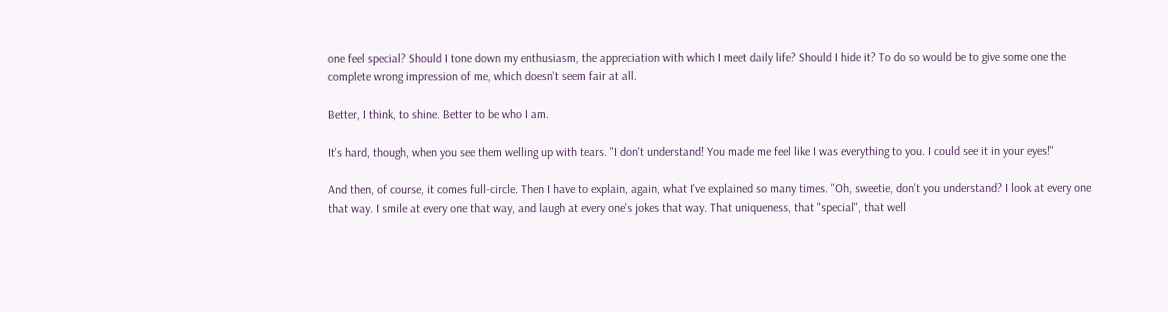one feel special? Should I tone down my enthusiasm, the appreciation with which I meet daily life? Should I hide it? To do so would be to give some one the complete wrong impression of me, which doesn't seem fair at all.

Better, I think, to shine. Better to be who I am.

It's hard, though, when you see them welling up with tears. "I don't understand! You made me feel like I was everything to you. I could see it in your eyes!"

And then, of course, it comes full-circle. Then I have to explain, again, what I've explained so many times. "Oh, sweetie, don't you understand? I look at every one that way. I smile at every one that way, and laugh at every one's jokes that way. That uniqueness, that "special", that well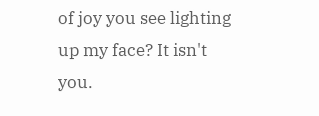of joy you see lighting up my face? It isn't you.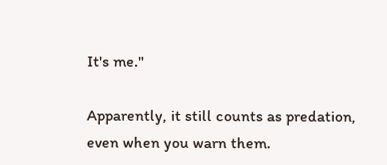It's me."

Apparently, it still counts as predation, even when you warn them.